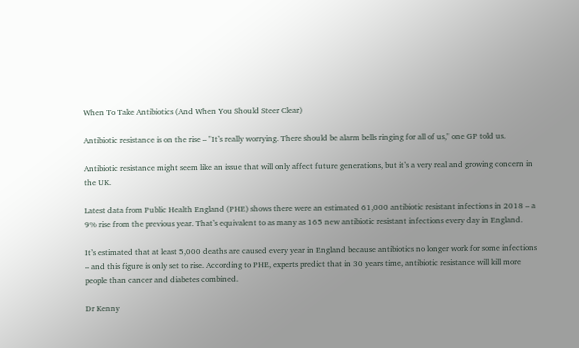When To Take Antibiotics (And When You Should Steer Clear)

Antibiotic resistance is on the rise – "It’s really worrying. There should be alarm bells ringing for all of us," one GP told us.

Antibiotic resistance might seem like an issue that will only affect future generations, but it’s a very real and growing concern in the UK.

Latest data from Public Health England (PHE) shows there were an estimated 61,000 antibiotic resistant infections in 2018 – a 9% rise from the previous year. That’s equivalent to as many as 165 new antibiotic resistant infections every day in England.

It’s estimated that at least 5,000 deaths are caused every year in England because antibiotics no longer work for some infections – and this figure is only set to rise. According to PHE, experts predict that in 30 years time, antibiotic resistance will kill more people than cancer and diabetes combined.

Dr Kenny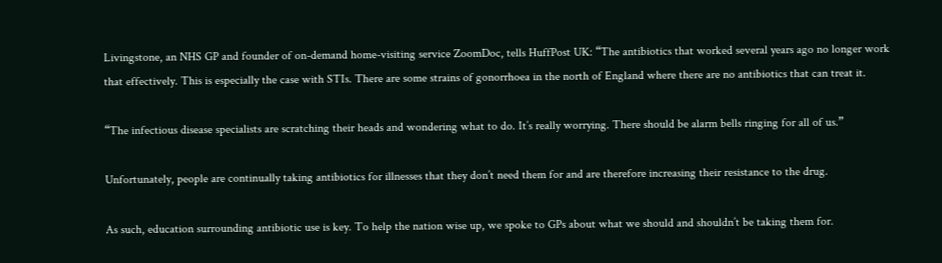Livingstone, an NHS GP and founder of on-demand home-visiting service ZoomDoc, tells HuffPost UK: “The antibiotics that worked several years ago no longer work that effectively. This is especially the case with STIs. There are some strains of gonorrhoea in the north of England where there are no antibiotics that can treat it.

“The infectious disease specialists are scratching their heads and wondering what to do. It’s really worrying. There should be alarm bells ringing for all of us.”

Unfortunately, people are continually taking antibiotics for illnesses that they don’t need them for and are therefore increasing their resistance to the drug.

As such, education surrounding antibiotic use is key. To help the nation wise up, we spoke to GPs about what we should and shouldn’t be taking them for.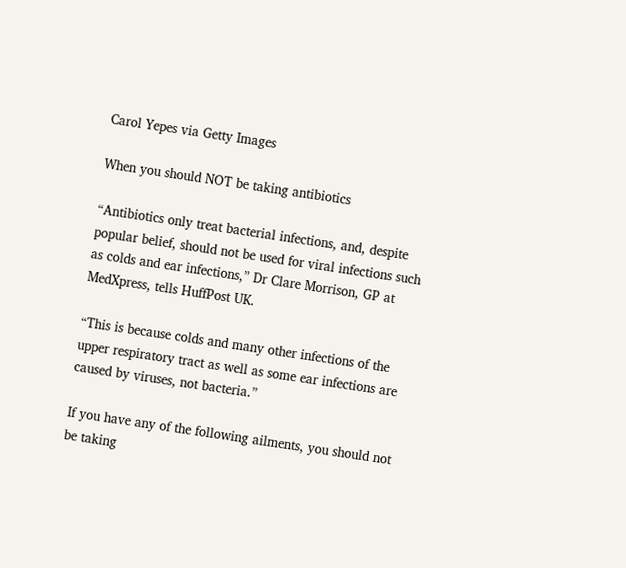Carol Yepes via Getty Images

When you should NOT be taking antibiotics

“Antibiotics only treat bacterial infections, and, despite popular belief, should not be used for viral infections such as colds and ear infections,” Dr Clare Morrison, GP at MedXpress, tells HuffPost UK.

“This is because colds and many other infections of the upper respiratory tract as well as some ear infections are caused by viruses, not bacteria.”

If you have any of the following ailments, you should not be taking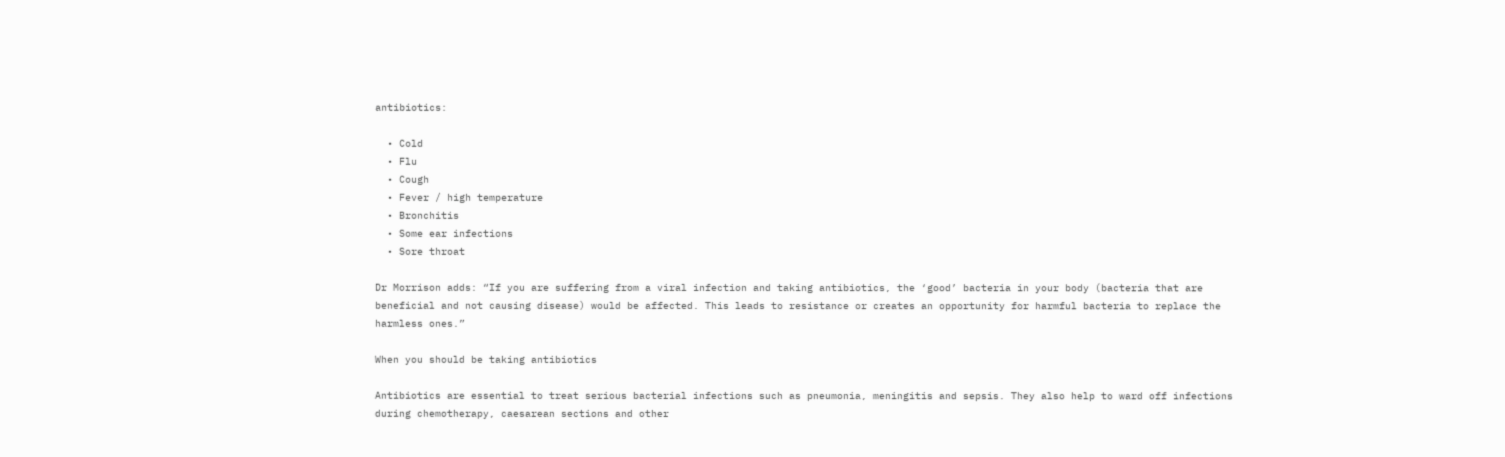antibiotics:

  • Cold
  • Flu
  • Cough
  • Fever / high temperature
  • Bronchitis
  • Some ear infections
  • Sore throat

Dr Morrison adds: “If you are suffering from a viral infection and taking antibiotics, the ‘good’ bacteria in your body (bacteria that are beneficial and not causing disease) would be affected. This leads to resistance or creates an opportunity for harmful bacteria to replace the harmless ones.”

When you should be taking antibiotics

Antibiotics are essential to treat serious bacterial infections such as pneumonia, meningitis and sepsis. They also help to ward off infections during chemotherapy, caesarean sections and other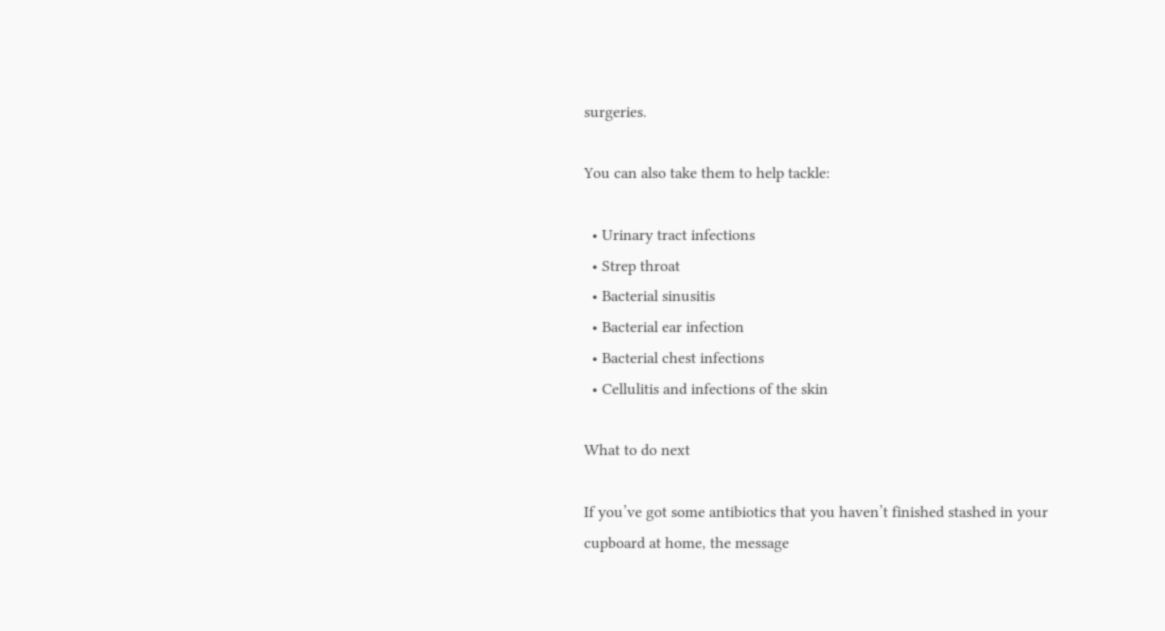surgeries.

You can also take them to help tackle:

  • Urinary tract infections
  • Strep throat
  • Bacterial sinusitis
  • Bacterial ear infection
  • Bacterial chest infections
  • Cellulitis and infections of the skin

What to do next

If you’ve got some antibiotics that you haven’t finished stashed in your cupboard at home, the message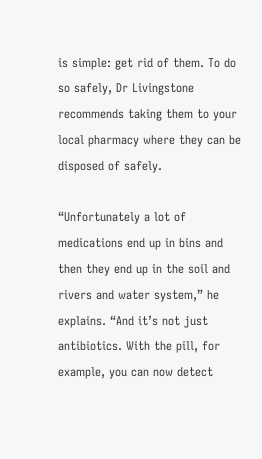is simple: get rid of them. To do so safely, Dr Livingstone recommends taking them to your local pharmacy where they can be disposed of safely.

“Unfortunately a lot of medications end up in bins and then they end up in the soil and rivers and water system,” he explains. “And it’s not just antibiotics. With the pill, for example, you can now detect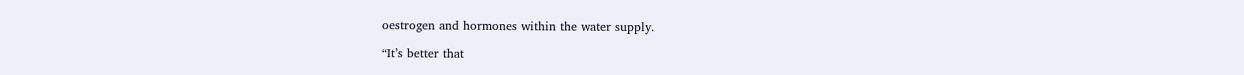oestrogen and hormones within the water supply.

“It’s better that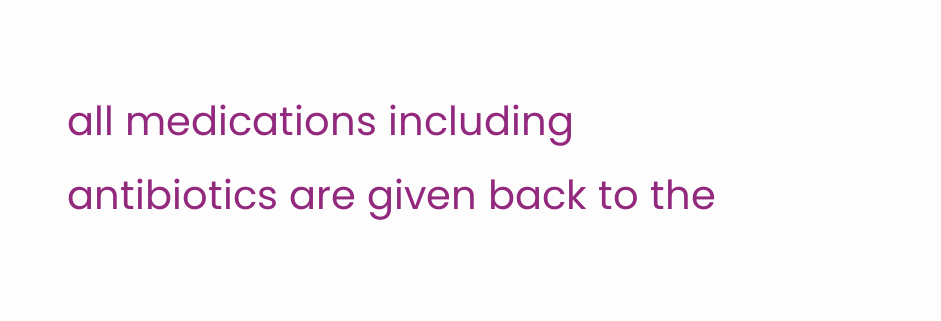all medications including antibiotics are given back to the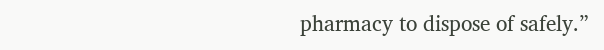pharmacy to dispose of safely.”